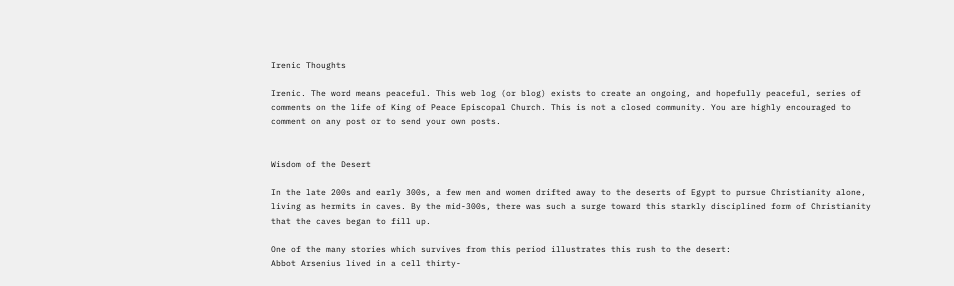Irenic Thoughts

Irenic. The word means peaceful. This web log (or blog) exists to create an ongoing, and hopefully peaceful, series of comments on the life of King of Peace Episcopal Church. This is not a closed community. You are highly encouraged to comment on any post or to send your own posts.


Wisdom of the Desert

In the late 200s and early 300s, a few men and women drifted away to the deserts of Egypt to pursue Christianity alone, living as hermits in caves. By the mid-300s, there was such a surge toward this starkly disciplined form of Christianity that the caves began to fill up.

One of the many stories which survives from this period illustrates this rush to the desert:
Abbot Arsenius lived in a cell thirty-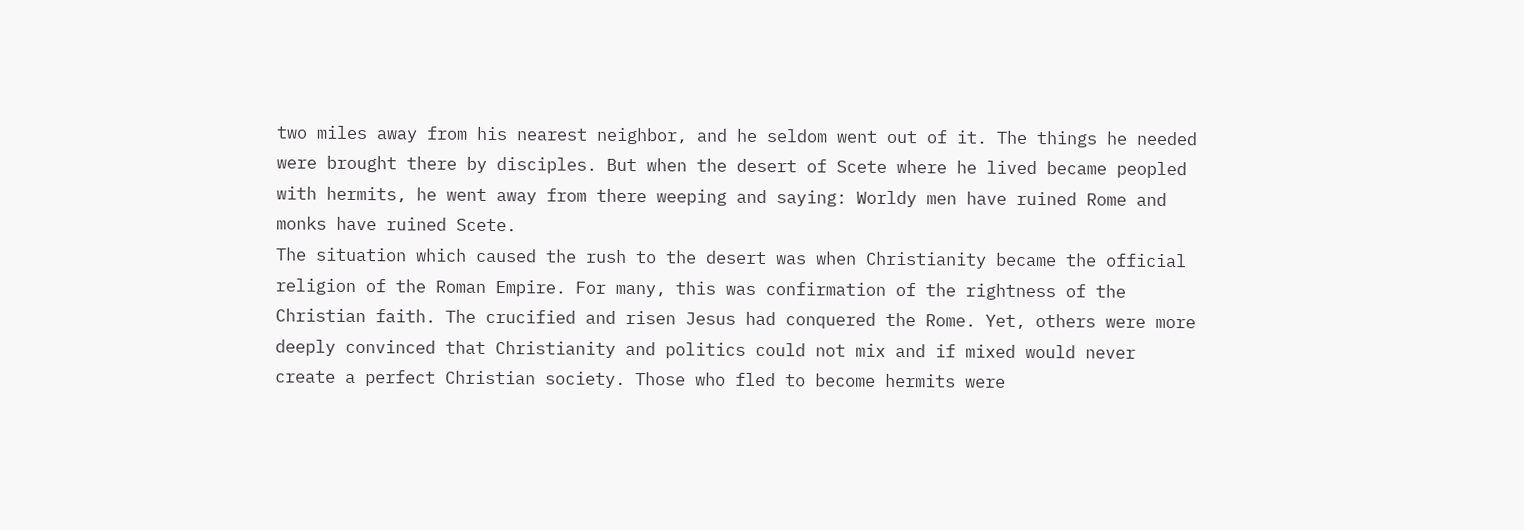two miles away from his nearest neighbor, and he seldom went out of it. The things he needed were brought there by disciples. But when the desert of Scete where he lived became peopled with hermits, he went away from there weeping and saying: Worldy men have ruined Rome and monks have ruined Scete.
The situation which caused the rush to the desert was when Christianity became the official religion of the Roman Empire. For many, this was confirmation of the rightness of the Christian faith. The crucified and risen Jesus had conquered the Rome. Yet, others were more deeply convinced that Christianity and politics could not mix and if mixed would never create a perfect Christian society. Those who fled to become hermits were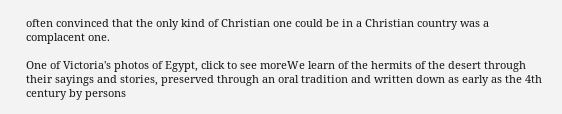often convinced that the only kind of Christian one could be in a Christian country was a complacent one.

One of Victoria's photos of Egypt, click to see moreWe learn of the hermits of the desert through their sayings and stories, preserved through an oral tradition and written down as early as the 4th century by persons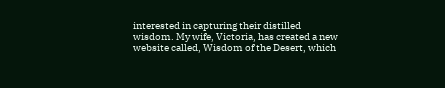interested in capturing their distilled wisdom. My wife, Victoria, has created a new website called, Wisdom of the Desert, which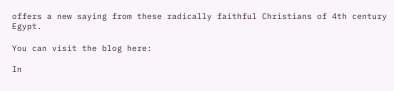offers a new saying from these radically faithful Christians of 4th century Egypt.

You can visit the blog here:

In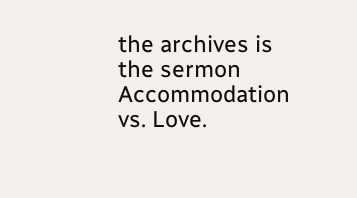the archives is the sermon Accommodation vs. Love.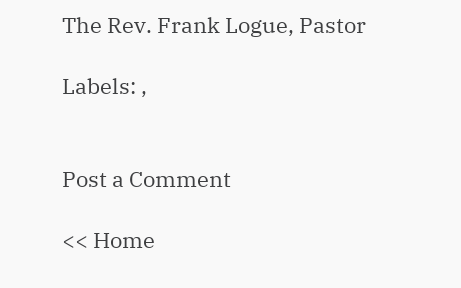The Rev. Frank Logue, Pastor

Labels: ,


Post a Comment

<< Home